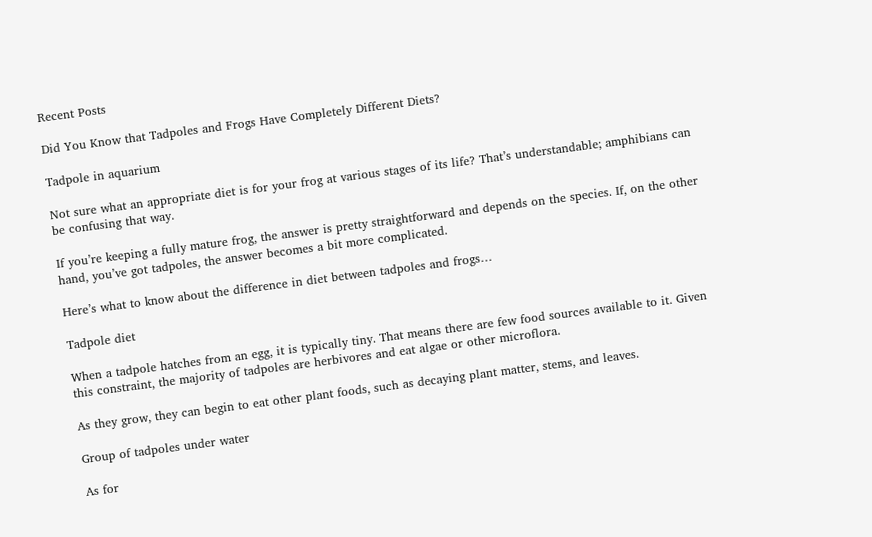Recent Posts

Did You Know that Tadpoles and Frogs Have Completely Different Diets?

Tadpole in aquarium

Not sure what an appropriate diet is for your frog at various stages of its life? That’s understandable; amphibians can be confusing that way.

If you’re keeping a fully mature frog, the answer is pretty straightforward and depends on the species. If, on the other hand, you’ve got tadpoles, the answer becomes a bit more complicated.

Here’s what to know about the difference in diet between tadpoles and frogs…

Tadpole diet

When a tadpole hatches from an egg, it is typically tiny. That means there are few food sources available to it. Given this constraint, the majority of tadpoles are herbivores and eat algae or other microflora.

As they grow, they can begin to eat other plant foods, such as decaying plant matter, stems, and leaves.

Group of tadpoles under water

As for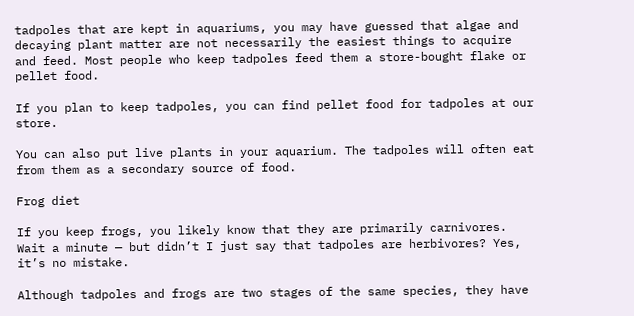tadpoles that are kept in aquariums, you may have guessed that algae and decaying plant matter are not necessarily the easiest things to acquire and feed. Most people who keep tadpoles feed them a store-bought flake or pellet food.

If you plan to keep tadpoles, you can find pellet food for tadpoles at our store.

You can also put live plants in your aquarium. The tadpoles will often eat from them as a secondary source of food.

Frog diet

If you keep frogs, you likely know that they are primarily carnivores. Wait a minute — but didn’t I just say that tadpoles are herbivores? Yes, it’s no mistake.

Although tadpoles and frogs are two stages of the same species, they have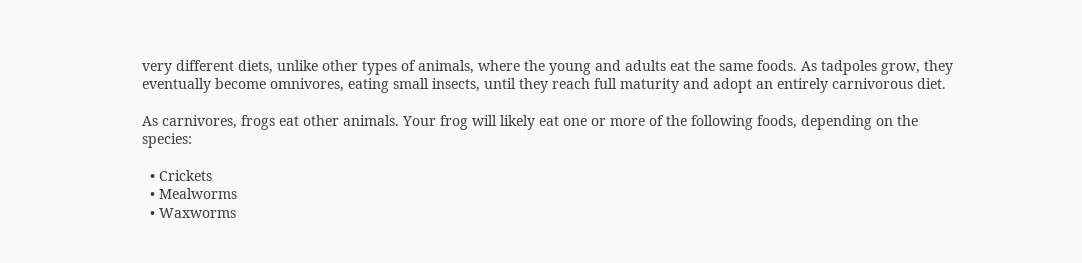very different diets, unlike other types of animals, where the young and adults eat the same foods. As tadpoles grow, they eventually become omnivores, eating small insects, until they reach full maturity and adopt an entirely carnivorous diet.

As carnivores, frogs eat other animals. Your frog will likely eat one or more of the following foods, depending on the species:

  • Crickets
  • Mealworms
  • Waxworms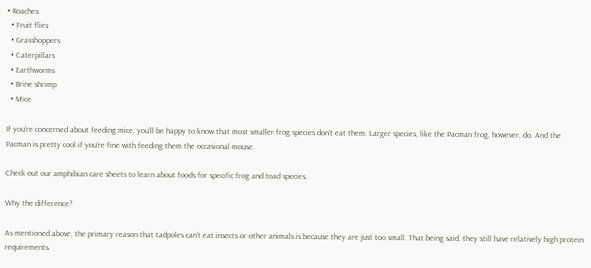• Roaches
  • Fruit flies
  • Grasshoppers
  • Caterpillars
  • Earthworms
  • Brine shrimp
  • Mice

If you’re concerned about feeding mice, you’ll be happy to know that most smaller frog species don’t eat them. Larger species, like the Pacman frog, however, do. And the Pacman is pretty cool if you’re fine with feeding them the occasional mouse.

Check out our amphibian care sheets to learn about foods for specific frog and toad species.

Why the difference?

As mentioned above, the primary reason that tadpoles can’t eat insects or other animals is because they are just too small. That being said, they still have relatively high protein requirements.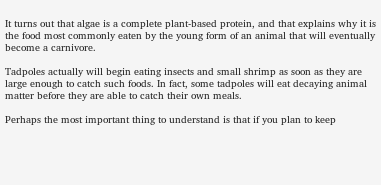It turns out that algae is a complete plant-based protein, and that explains why it is the food most commonly eaten by the young form of an animal that will eventually become a carnivore.

Tadpoles actually will begin eating insects and small shrimp as soon as they are large enough to catch such foods. In fact, some tadpoles will eat decaying animal matter before they are able to catch their own meals.

Perhaps the most important thing to understand is that if you plan to keep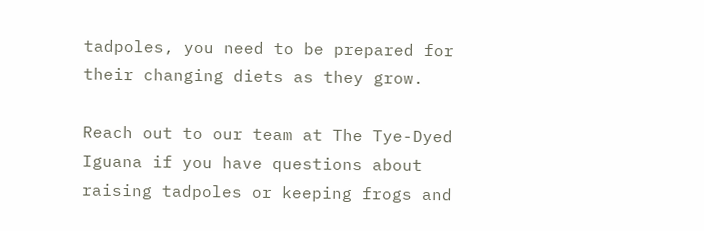tadpoles, you need to be prepared for their changing diets as they grow.

Reach out to our team at The Tye-Dyed Iguana if you have questions about raising tadpoles or keeping frogs and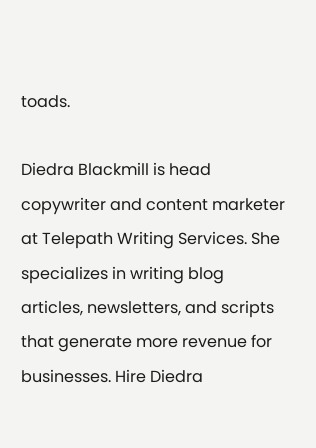toads.

Diedra Blackmill is head copywriter and content marketer at Telepath Writing Services. She specializes in writing blog articles, newsletters, and scripts that generate more revenue for businesses. Hire Diedra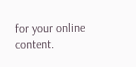for your online content.